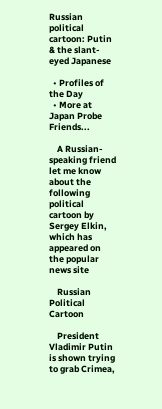Russian political cartoon: Putin & the slant-eyed Japanese

  • Profiles of the Day
  • More at Japan Probe Friends...

    A Russian-speaking friend let me know about the following political cartoon by Sergey Elkin, which has appeared on the popular news site

    Russian Political Cartoon

    President Vladimir Putin is shown trying to grab Crimea,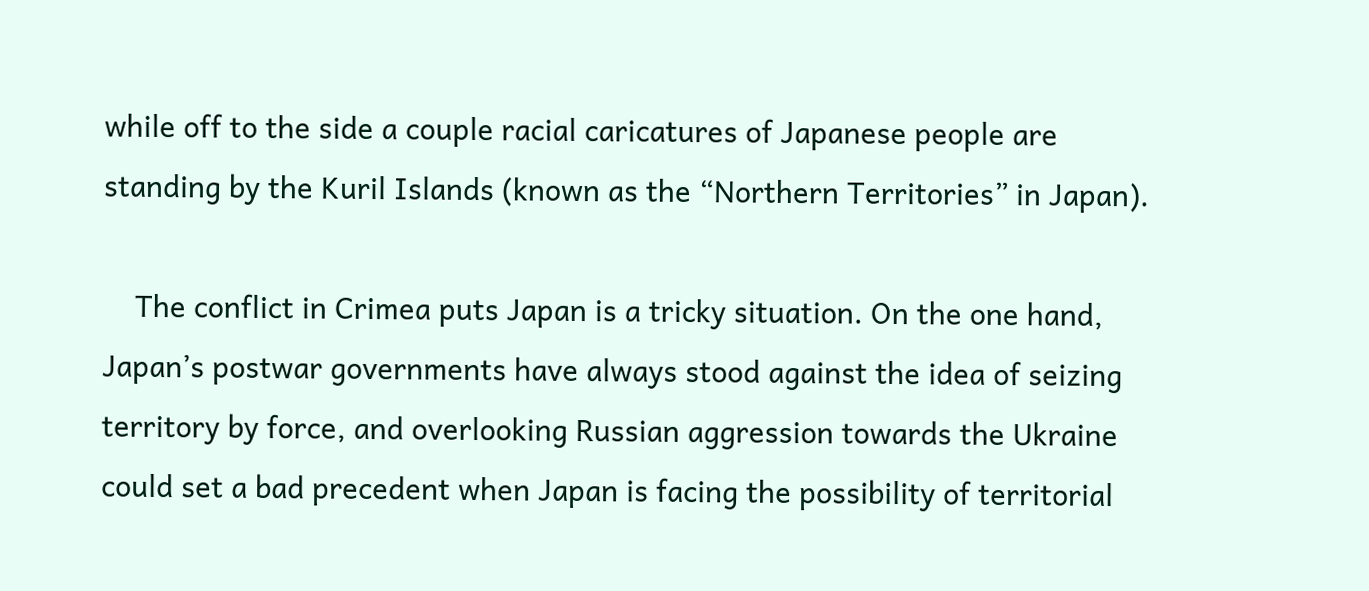while off to the side a couple racial caricatures of Japanese people are standing by the Kuril Islands (known as the “Northern Territories” in Japan).

    The conflict in Crimea puts Japan is a tricky situation. On the one hand, Japan’s postwar governments have always stood against the idea of seizing territory by force, and overlooking Russian aggression towards the Ukraine could set a bad precedent when Japan is facing the possibility of territorial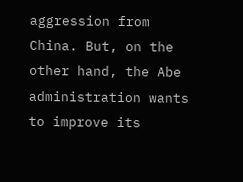aggression from China. But, on the other hand, the Abe administration wants to improve its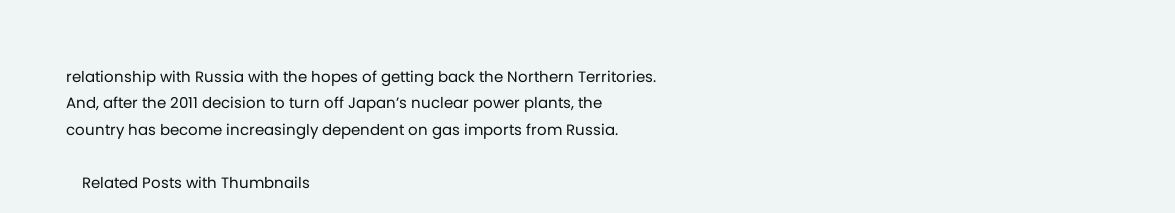relationship with Russia with the hopes of getting back the Northern Territories. And, after the 2011 decision to turn off Japan’s nuclear power plants, the country has become increasingly dependent on gas imports from Russia.

    Related Posts with Thumbnails